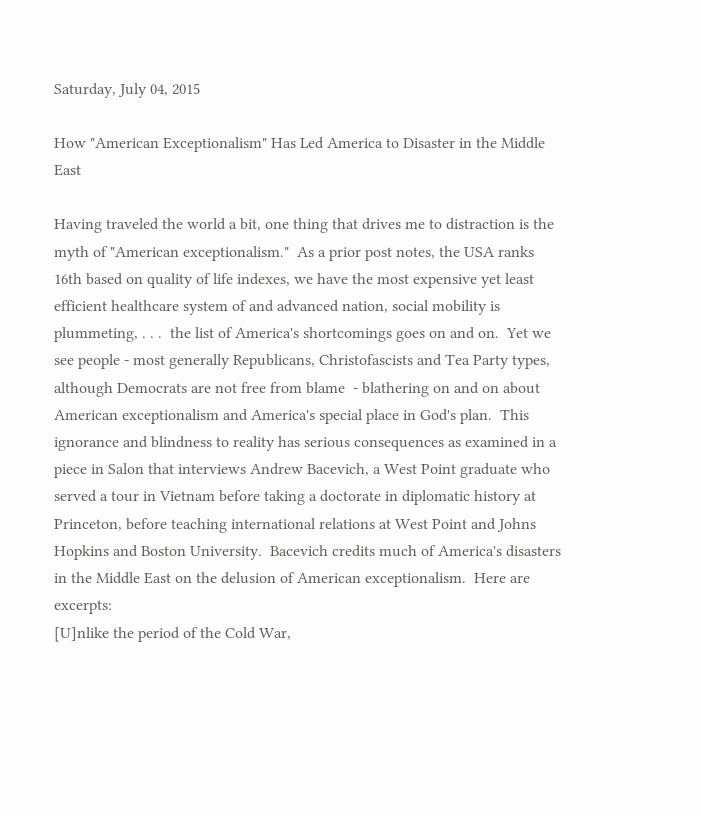Saturday, July 04, 2015

How "American Exceptionalism" Has Led America to Disaster in the Middle East

Having traveled the world a bit, one thing that drives me to distraction is the myth of "American exceptionalism."  As a prior post notes, the USA ranks 16th based on quality of life indexes, we have the most expensive yet least efficient healthcare system of and advanced nation, social mobility is plummeting, . . .  the list of America's shortcomings goes on and on.  Yet we see people - most generally Republicans, Christofascists and Tea Party types, although Democrats are not free from blame  - blathering on and on about American exceptionalism and America's special place in God's plan.  This ignorance and blindness to reality has serious consequences as examined in a piece in Salon that interviews Andrew Bacevich, a West Point graduate who served a tour in Vietnam before taking a doctorate in diplomatic history at Princeton, before teaching international relations at West Point and Johns Hopkins and Boston University.  Bacevich credits much of America's disasters in the Middle East on the delusion of American exceptionalism.  Here are excerpts:
[U]nlike the period of the Cold War,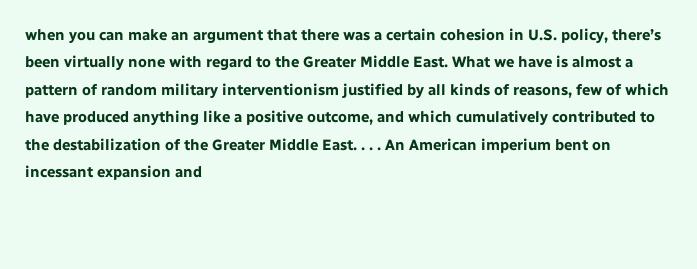when you can make an argument that there was a certain cohesion in U.S. policy, there’s been virtually none with regard to the Greater Middle East. What we have is almost a pattern of random military interventionism justified by all kinds of reasons, few of which have produced anything like a positive outcome, and which cumulatively contributed to the destabilization of the Greater Middle East. . . . An American imperium bent on incessant expansion and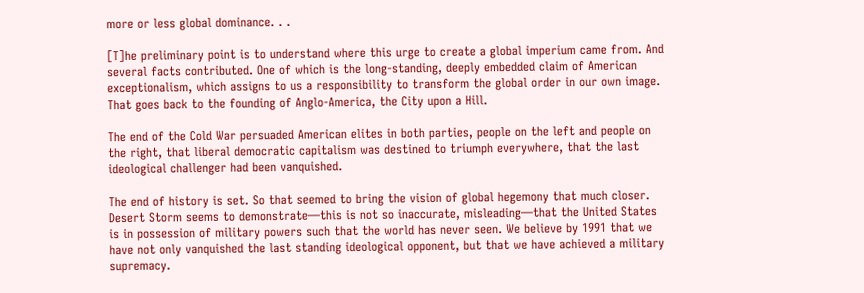more or less global dominance. . .

[T]he preliminary point is to understand where this urge to create a global imperium came from. And several facts contributed. One of which is the long-standing, deeply embedded claim of American exceptionalism, which assigns to us a responsibility to transform the global order in our own image. That goes back to the founding of Anglo-America, the City upon a Hill.

The end of the Cold War persuaded American elites in both parties, people on the left and people on the right, that liberal democratic capitalism was destined to triumph everywhere, that the last ideological challenger had been vanquished.

The end of history is set. So that seemed to bring the vision of global hegemony that much closer. Desert Storm seems to demonstrate—this is not so inaccurate, misleading—that the United States is in possession of military powers such that the world has never seen. We believe by 1991 that we have not only vanquished the last standing ideological opponent, but that we have achieved a military supremacy.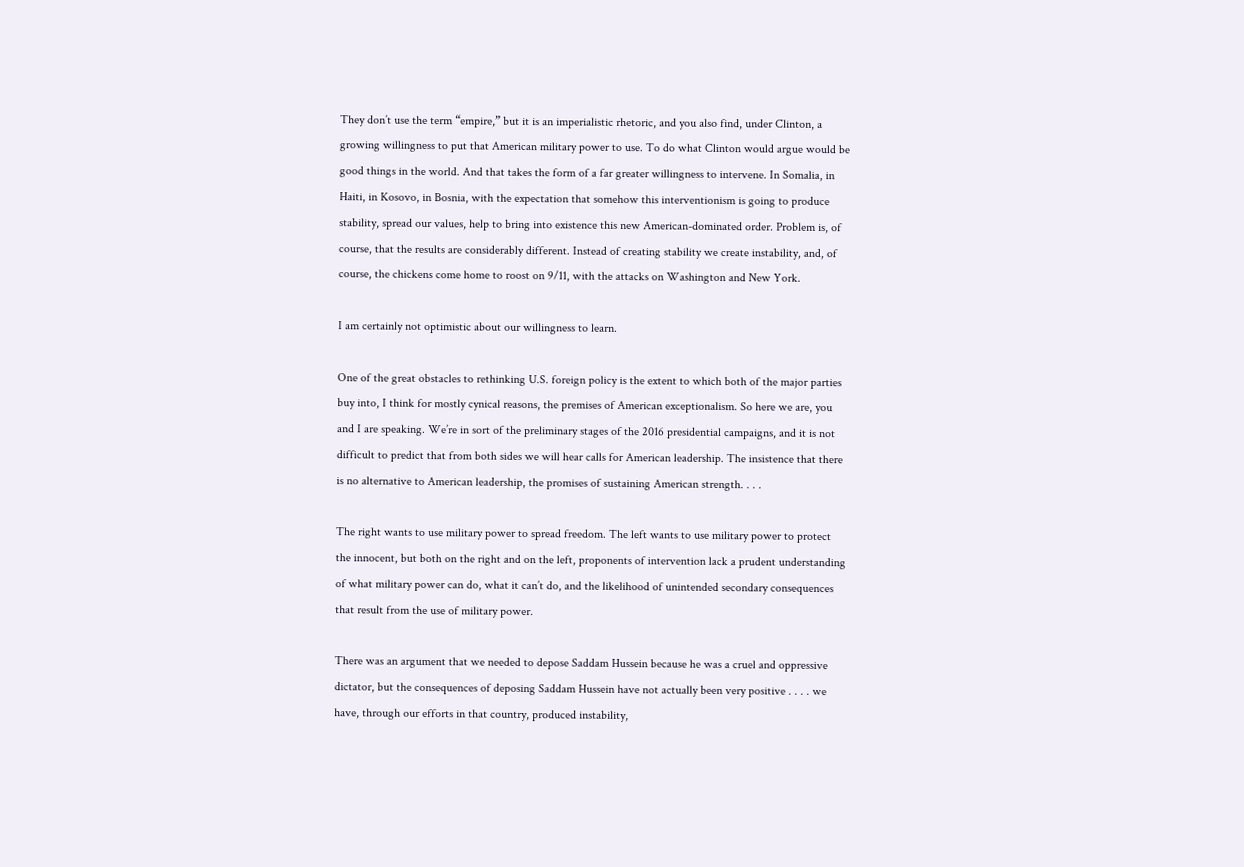They don’t use the term “empire,” but it is an imperialistic rhetoric, and you also find, under Clinton, a growing willingness to put that American military power to use. To do what Clinton would argue would be good things in the world. And that takes the form of a far greater willingness to intervene. In Somalia, in Haiti, in Kosovo, in Bosnia, with the expectation that somehow this interventionism is going to produce stability, spread our values, help to bring into existence this new American-dominated order. Problem is, of course, that the results are considerably different. Instead of creating stability we create instability, and, of course, the chickens come home to roost on 9/11, with the attacks on Washington and New York.

I am certainly not optimistic about our willingness to learn.

One of the great obstacles to rethinking U.S. foreign policy is the extent to which both of the major parties buy into, I think for mostly cynical reasons, the premises of American exceptionalism. So here we are, you and I are speaking. We’re in sort of the preliminary stages of the 2016 presidential campaigns, and it is not difficult to predict that from both sides we will hear calls for American leadership. The insistence that there is no alternative to American leadership, the promises of sustaining American strength. . . .

The right wants to use military power to spread freedom. The left wants to use military power to protect the innocent, but both on the right and on the left, proponents of intervention lack a prudent understanding of what military power can do, what it can’t do, and the likelihood of unintended secondary consequences that result from the use of military power.

There was an argument that we needed to depose Saddam Hussein because he was a cruel and oppressive dictator, but the consequences of deposing Saddam Hussein have not actually been very positive . . . . we have, through our efforts in that country, produced instability,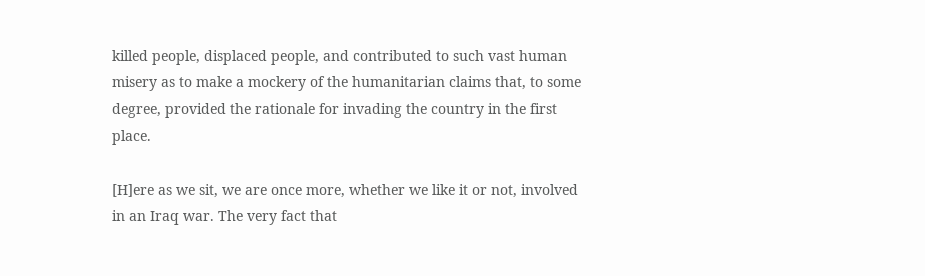killed people, displaced people, and contributed to such vast human misery as to make a mockery of the humanitarian claims that, to some degree, provided the rationale for invading the country in the first place.

[H]ere as we sit, we are once more, whether we like it or not, involved in an Iraq war. The very fact that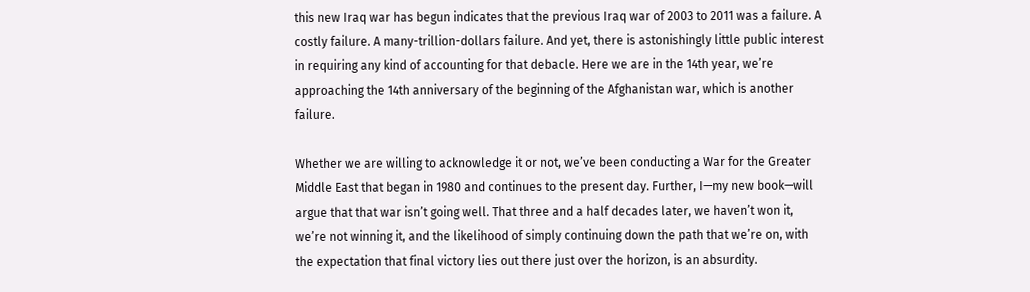this new Iraq war has begun indicates that the previous Iraq war of 2003 to 2011 was a failure. A costly failure. A many-trillion-dollars failure. And yet, there is astonishingly little public interest in requiring any kind of accounting for that debacle. Here we are in the 14th year, we’re approaching the 14th anniversary of the beginning of the Afghanistan war, which is another failure.

Whether we are willing to acknowledge it or not, we’ve been conducting a War for the Greater Middle East that began in 1980 and continues to the present day. Further, I—my new book—will argue that that war isn’t going well. That three and a half decades later, we haven’t won it, we’re not winning it, and the likelihood of simply continuing down the path that we’re on, with the expectation that final victory lies out there just over the horizon, is an absurdity.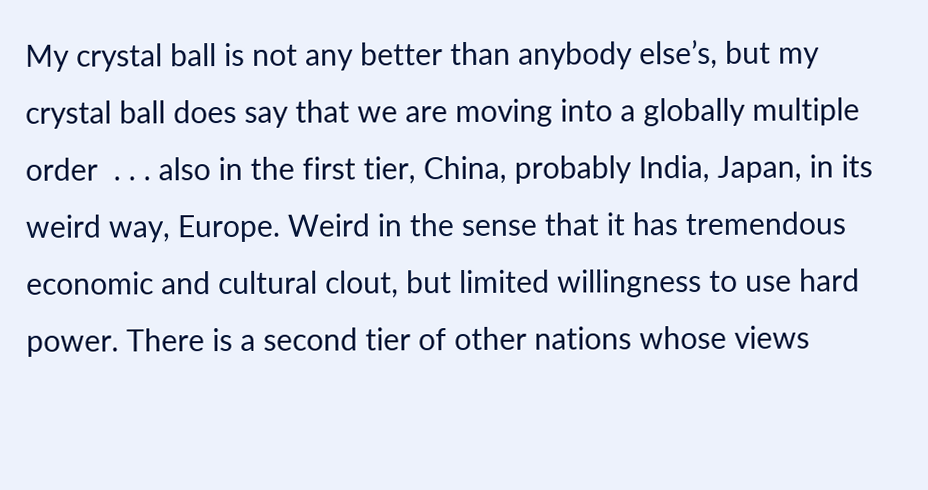My crystal ball is not any better than anybody else’s, but my crystal ball does say that we are moving into a globally multiple order  . . . also in the first tier, China, probably India, Japan, in its weird way, Europe. Weird in the sense that it has tremendous economic and cultural clout, but limited willingness to use hard power. There is a second tier of other nations whose views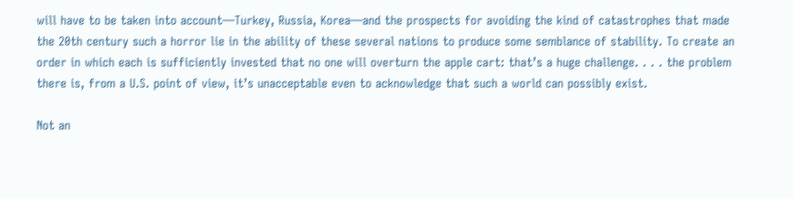will have to be taken into account—Turkey, Russia, Korea—and the prospects for avoiding the kind of catastrophes that made the 20th century such a horror lie in the ability of these several nations to produce some semblance of stability. To create an order in which each is sufficiently invested that no one will overturn the apple cart: that’s a huge challenge. . . . the problem there is, from a U.S. point of view, it’s unacceptable even to acknowledge that such a world can possibly exist.

Not an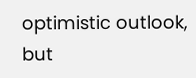optimistic outlook, but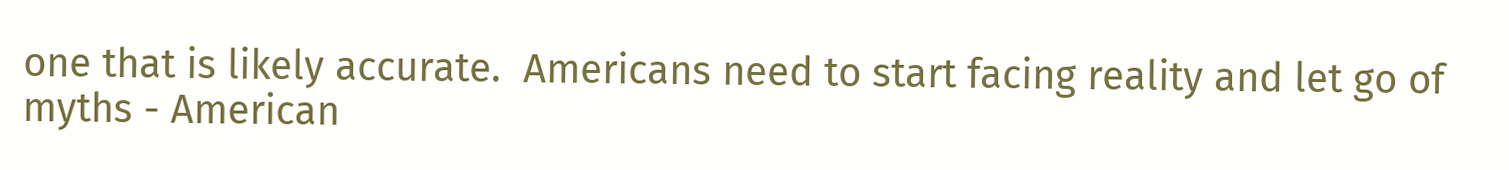one that is likely accurate.  Americans need to start facing reality and let go of myths - American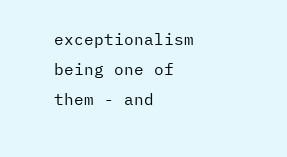exceptionalism being one of them - and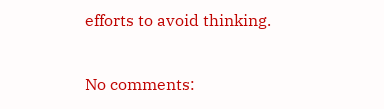efforts to avoid thinking.

No comments: